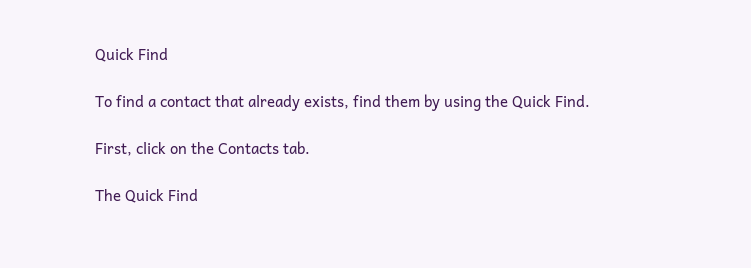Quick Find

To find a contact that already exists, find them by using the Quick Find.

First, click on the Contacts tab.

The Quick Find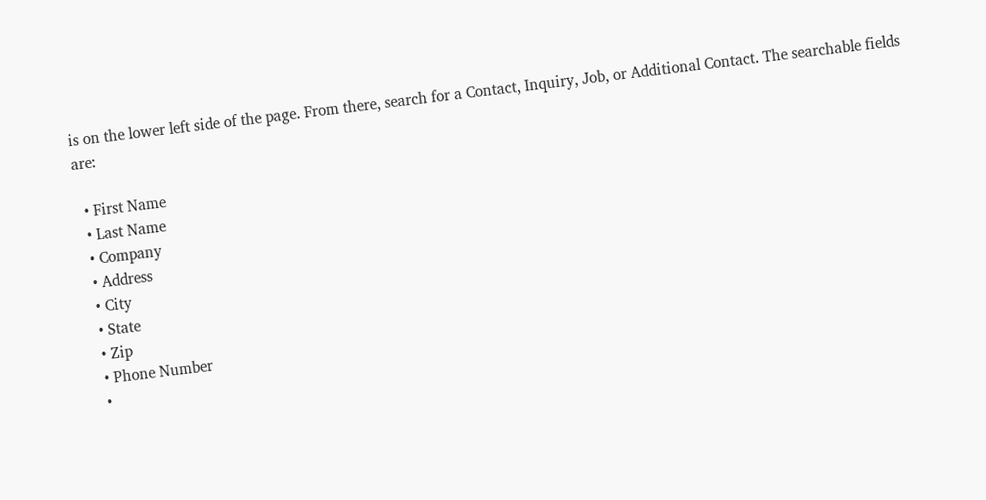is on the lower left side of the page. From there, search for a Contact, Inquiry, Job, or Additional Contact. The searchable fields are:

  • First Name
  • Last Name
  • Company
  • Address
  • City
  • State
  • Zip
  • Phone Number
  •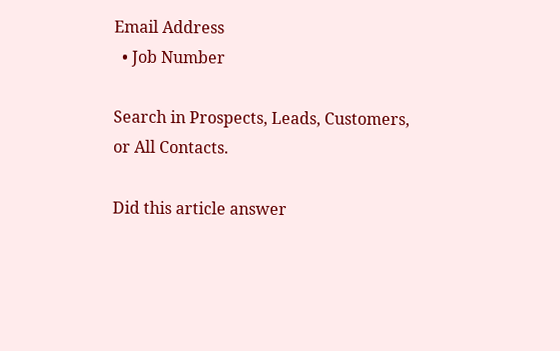Email Address
  • Job Number

Search in Prospects, Leads, Customers, or All Contacts.

Did this article answer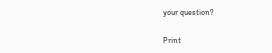your question?

Print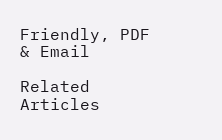Friendly, PDF & Email

Related Articles